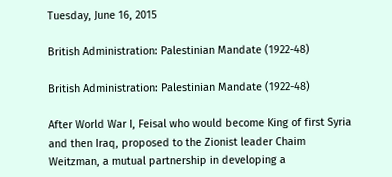Tuesday, June 16, 2015

British Administration: Palestinian Mandate (1922-48)

British Administration: Palestinian Mandate (1922-48)

After World War I, Feisal who would become King of first Syria and then Iraq, proposed to the Zionist leader Chaim Weitzman, a mutual partnership in developing a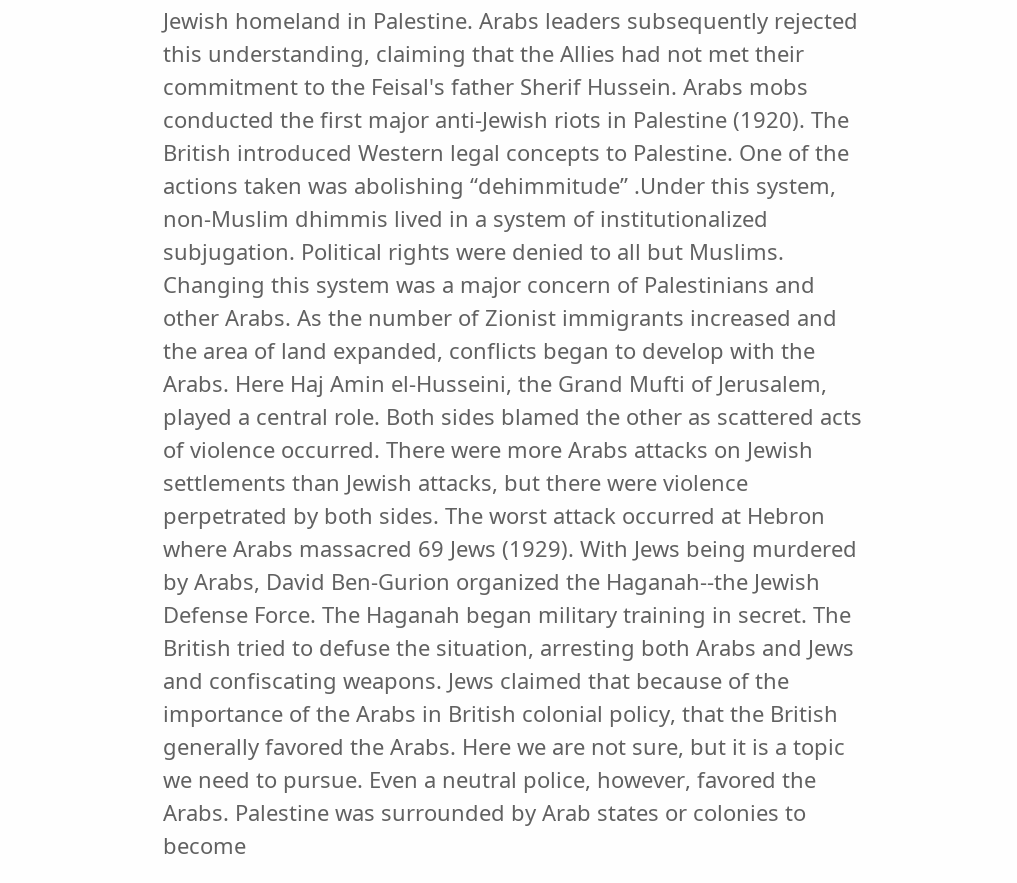Jewish homeland in Palestine. Arabs leaders subsequently rejected this understanding, claiming that the Allies had not met their commitment to the Feisal's father Sherif Hussein. Arabs mobs conducted the first major anti-Jewish riots in Palestine (1920). The British introduced Western legal concepts to Palestine. One of the actions taken was abolishing “dehimmitude” .Under this system, non-Muslim dhimmis lived in a system of institutionalized subjugation. Political rights were denied to all but Muslims. Changing this system was a major concern of Palestinians and other Arabs. As the number of Zionist immigrants increased and the area of land expanded, conflicts began to develop with the Arabs. Here Haj Amin el-Husseini, the Grand Mufti of Jerusalem, played a central role. Both sides blamed the other as scattered acts of violence occurred. There were more Arabs attacks on Jewish settlements than Jewish attacks, but there were violence perpetrated by both sides. The worst attack occurred at Hebron where Arabs massacred 69 Jews (1929). With Jews being murdered by Arabs, David Ben-Gurion organized the Haganah--the Jewish Defense Force. The Haganah began military training in secret. The British tried to defuse the situation, arresting both Arabs and Jews and confiscating weapons. Jews claimed that because of the importance of the Arabs in British colonial policy, that the British generally favored the Arabs. Here we are not sure, but it is a topic we need to pursue. Even a neutral police, however, favored the Arabs. Palestine was surrounded by Arab states or colonies to become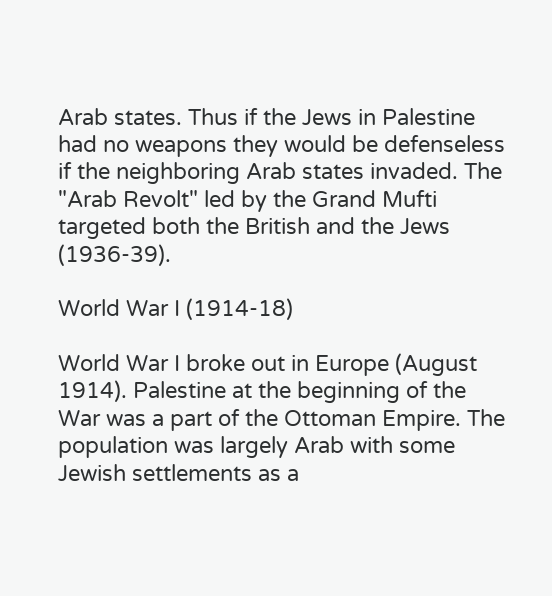Arab states. Thus if the Jews in Palestine had no weapons they would be defenseless if the neighboring Arab states invaded. The "Arab Revolt" led by the Grand Mufti targeted both the British and the Jews (1936-39).

World War I (1914-18)

World War I broke out in Europe (August 1914). Palestine at the beginning of the War was a part of the Ottoman Empire. The population was largely Arab with some Jewish settlements as a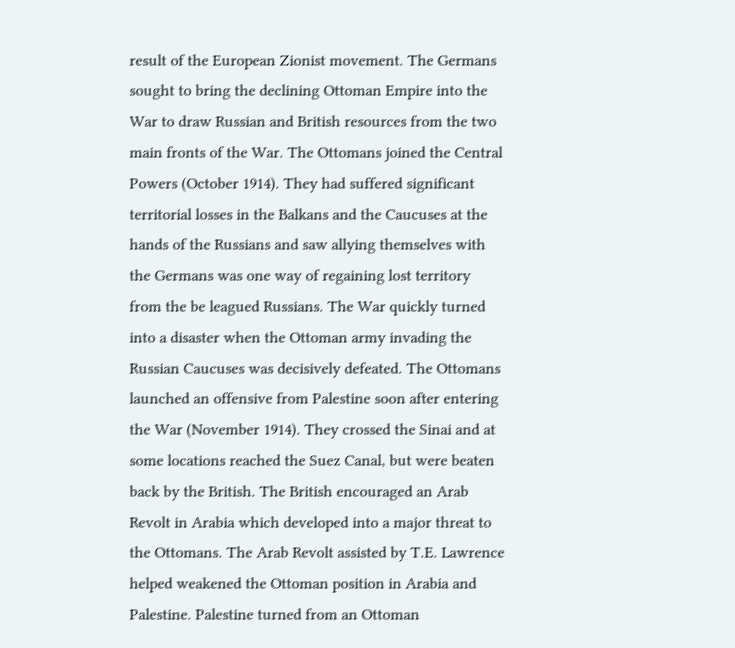result of the European Zionist movement. The Germans sought to bring the declining Ottoman Empire into the War to draw Russian and British resources from the two main fronts of the War. The Ottomans joined the Central Powers (October 1914). They had suffered significant territorial losses in the Balkans and the Caucuses at the hands of the Russians and saw allying themselves with the Germans was one way of regaining lost territory from the be leagued Russians. The War quickly turned into a disaster when the Ottoman army invading the Russian Caucuses was decisively defeated. The Ottomans launched an offensive from Palestine soon after entering the War (November 1914). They crossed the Sinai and at some locations reached the Suez Canal, but were beaten back by the British. The British encouraged an Arab Revolt in Arabia which developed into a major threat to the Ottomans. The Arab Revolt assisted by T.E. Lawrence helped weakened the Ottoman position in Arabia and Palestine. Palestine turned from an Ottoman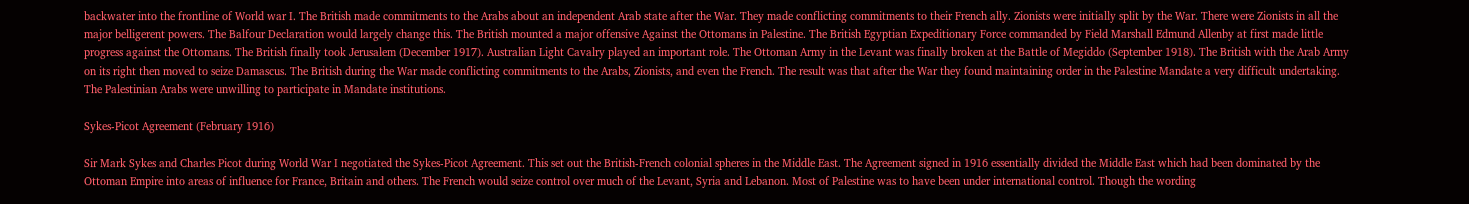backwater into the frontline of World war I. The British made commitments to the Arabs about an independent Arab state after the War. They made conflicting commitments to their French ally. Zionists were initially split by the War. There were Zionists in all the major belligerent powers. The Balfour Declaration would largely change this. The British mounted a major offensive Against the Ottomans in Palestine. The British Egyptian Expeditionary Force commanded by Field Marshall Edmund Allenby at first made little progress against the Ottomans. The British finally took Jerusalem (December 1917). Australian Light Cavalry played an important role. The Ottoman Army in the Levant was finally broken at the Battle of Megiddo (September 1918). The British with the Arab Army on its right then moved to seize Damascus. The British during the War made conflicting commitments to the Arabs, Zionists, and even the French. The result was that after the War they found maintaining order in the Palestine Mandate a very difficult undertaking. The Palestinian Arabs were unwilling to participate in Mandate institutions.

Sykes-Picot Agreement (February 1916)

Sir Mark Sykes and Charles Picot during World War I negotiated the Sykes-Picot Agreement. This set out the British-French colonial spheres in the Middle East. The Agreement signed in 1916 essentially divided the Middle East which had been dominated by the Ottoman Empire into areas of influence for France, Britain and others. The French would seize control over much of the Levant, Syria and Lebanon. Most of Palestine was to have been under international control. Though the wording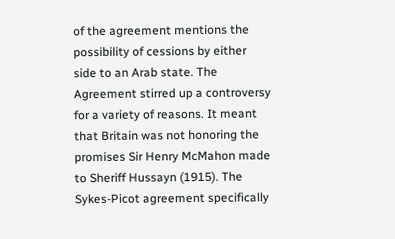of the agreement mentions the possibility of cessions by either side to an Arab state. The Agreement stirred up a controversy for a variety of reasons. It meant that Britain was not honoring the promises Sir Henry McMahon made to Sheriff Hussayn (1915). The Sykes-Picot agreement specifically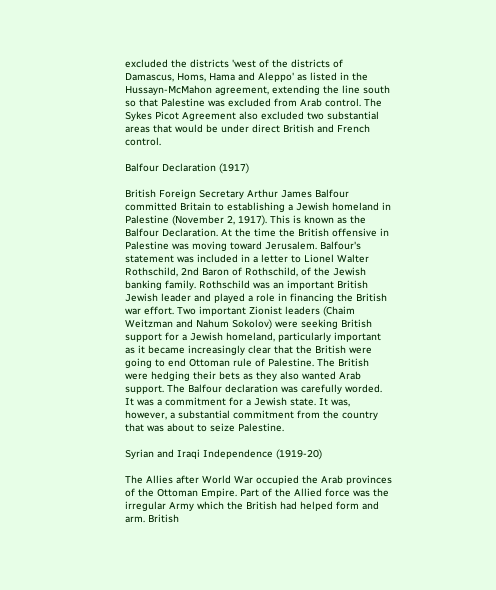excluded the districts 'west of the districts of Damascus, Homs, Hama and Aleppo' as listed in the Hussayn-McMahon agreement, extending the line south so that Palestine was excluded from Arab control. The Sykes Picot Agreement also excluded two substantial areas that would be under direct British and French control.

Balfour Declaration (1917)

British Foreign Secretary Arthur James Balfour committed Britain to establishing a Jewish homeland in Palestine (November 2, 1917). This is known as the Balfour Declaration. At the time the British offensive in Palestine was moving toward Jerusalem. Balfour's statement was included in a letter to Lionel Walter Rothschild, 2nd Baron of Rothschild, of the Jewish banking family. Rothschild was an important British Jewish leader and played a role in financing the British war effort. Two important Zionist leaders (Chaim Weitzman and Nahum Sokolov) were seeking British support for a Jewish homeland, particularly important as it became increasingly clear that the British were going to end Ottoman rule of Palestine. The British were hedging their bets as they also wanted Arab support. The Balfour declaration was carefully worded. It was a commitment for a Jewish state. It was, however, a substantial commitment from the country that was about to seize Palestine.

Syrian and Iraqi Independence (1919-20)

The Allies after World War occupied the Arab provinces of the Ottoman Empire. Part of the Allied force was the irregular Army which the British had helped form and arm. British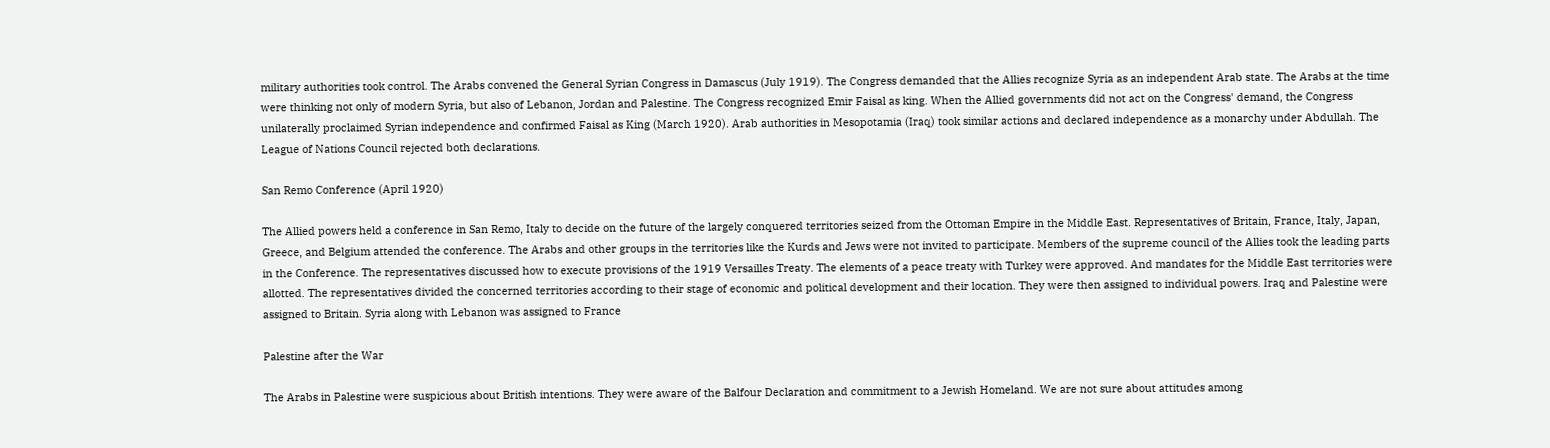military authorities took control. The Arabs convened the General Syrian Congress in Damascus (July 1919). The Congress demanded that the Allies recognize Syria as an independent Arab state. The Arabs at the time were thinking not only of modern Syria, but also of Lebanon, Jordan and Palestine. The Congress recognized Emir Faisal as king. When the Allied governments did not act on the Congress' demand, the Congress unilaterally proclaimed Syrian independence and confirmed Faisal as King (March 1920). Arab authorities in Mesopotamia (Iraq) took similar actions and declared independence as a monarchy under Abdullah. The League of Nations Council rejected both declarations.

San Remo Conference (April 1920)

The Allied powers held a conference in San Remo, Italy to decide on the future of the largely conquered territories seized from the Ottoman Empire in the Middle East. Representatives of Britain, France, Italy, Japan, Greece, and Belgium attended the conference. The Arabs and other groups in the territories like the Kurds and Jews were not invited to participate. Members of the supreme council of the Allies took the leading parts in the Conference. The representatives discussed how to execute provisions of the 1919 Versailles Treaty. The elements of a peace treaty with Turkey were approved. And mandates for the Middle East territories were allotted. The representatives divided the concerned territories according to their stage of economic and political development and their location. They were then assigned to individual powers. Iraq and Palestine were assigned to Britain. Syria along with Lebanon was assigned to France

Palestine after the War

The Arabs in Palestine were suspicious about British intentions. They were aware of the Balfour Declaration and commitment to a Jewish Homeland. We are not sure about attitudes among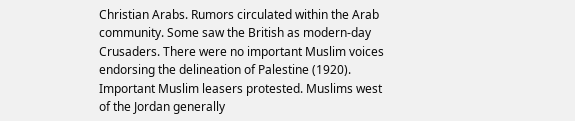Christian Arabs. Rumors circulated within the Arab community. Some saw the British as modern-day Crusaders. There were no important Muslim voices endorsing the delineation of Palestine (1920). Important Muslim leasers protested. Muslims west of the Jordan generally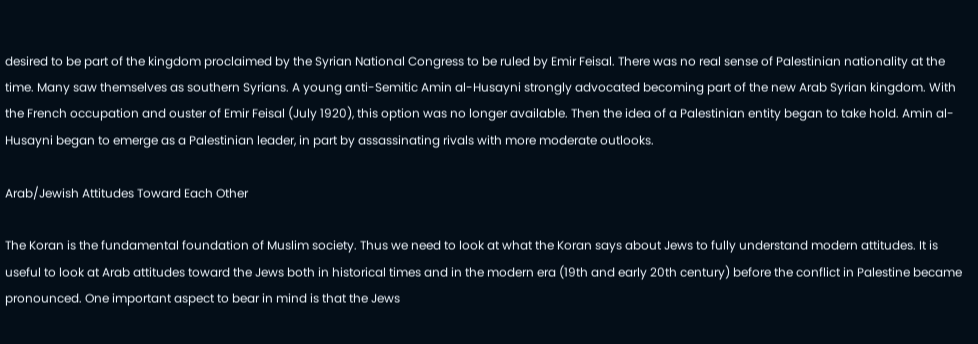desired to be part of the kingdom proclaimed by the Syrian National Congress to be ruled by Emir Feisal. There was no real sense of Palestinian nationality at the time. Many saw themselves as southern Syrians. A young anti-Semitic Amin al-Husayni strongly advocated becoming part of the new Arab Syrian kingdom. With the French occupation and ouster of Emir Feisal (July 1920), this option was no longer available. Then the idea of a Palestinian entity began to take hold. Amin al-Husayni began to emerge as a Palestinian leader, in part by assassinating rivals with more moderate outlooks.

Arab/Jewish Attitudes Toward Each Other

The Koran is the fundamental foundation of Muslim society. Thus we need to look at what the Koran says about Jews to fully understand modern attitudes. It is useful to look at Arab attitudes toward the Jews both in historical times and in the modern era (19th and early 20th century) before the conflict in Palestine became pronounced. One important aspect to bear in mind is that the Jews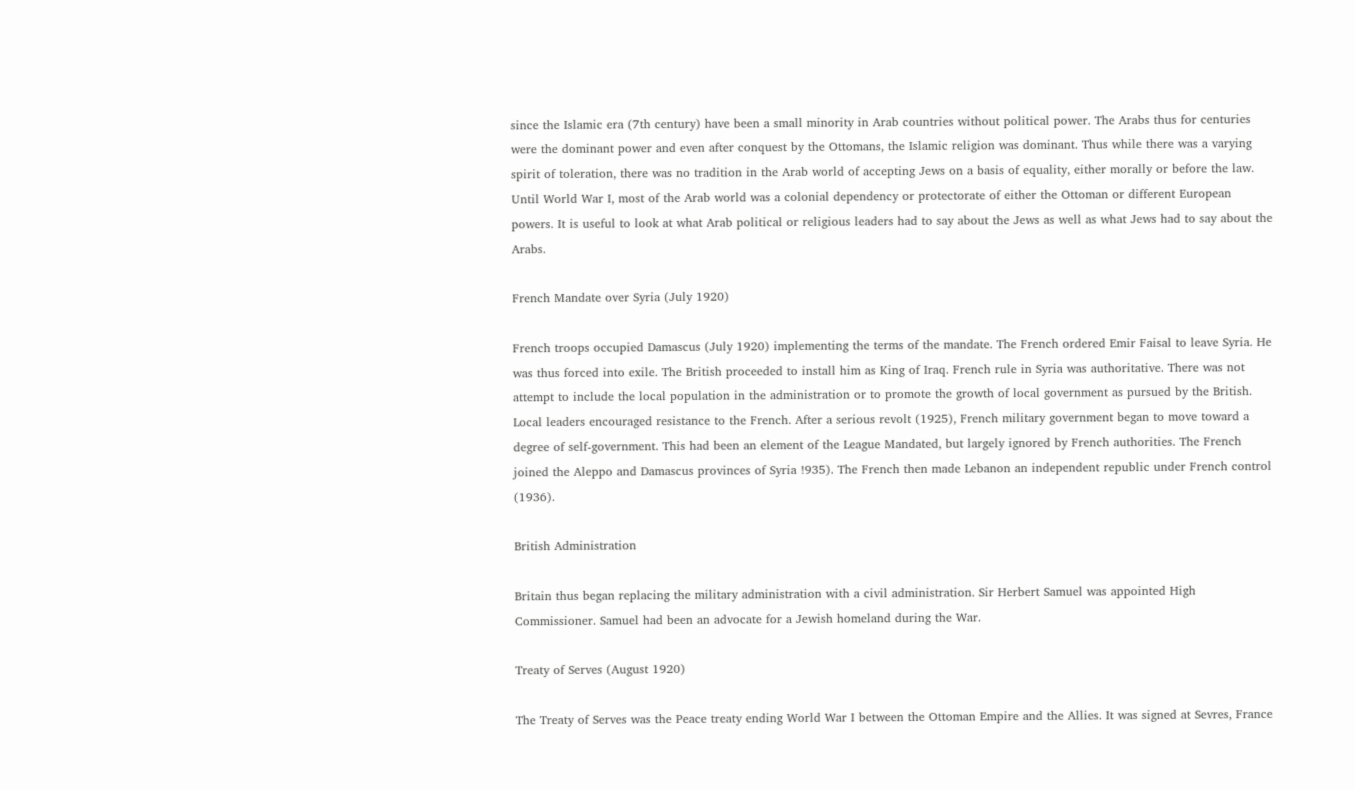since the Islamic era (7th century) have been a small minority in Arab countries without political power. The Arabs thus for centuries were the dominant power and even after conquest by the Ottomans, the Islamic religion was dominant. Thus while there was a varying spirit of toleration, there was no tradition in the Arab world of accepting Jews on a basis of equality, either morally or before the law. Until World War I, most of the Arab world was a colonial dependency or protectorate of either the Ottoman or different European powers. It is useful to look at what Arab political or religious leaders had to say about the Jews as well as what Jews had to say about the Arabs.

French Mandate over Syria (July 1920)

French troops occupied Damascus (July 1920) implementing the terms of the mandate. The French ordered Emir Faisal to leave Syria. He was thus forced into exile. The British proceeded to install him as King of Iraq. French rule in Syria was authoritative. There was not attempt to include the local population in the administration or to promote the growth of local government as pursued by the British. Local leaders encouraged resistance to the French. After a serious revolt (1925), French military government began to move toward a degree of self-government. This had been an element of the League Mandated, but largely ignored by French authorities. The French joined the Aleppo and Damascus provinces of Syria !935). The French then made Lebanon an independent republic under French control (1936).

British Administration

Britain thus began replacing the military administration with a civil administration. Sir Herbert Samuel was appointed High Commissioner. Samuel had been an advocate for a Jewish homeland during the War.

Treaty of Serves (August 1920)

The Treaty of Serves was the Peace treaty ending World War I between the Ottoman Empire and the Allies. It was signed at Sevres, France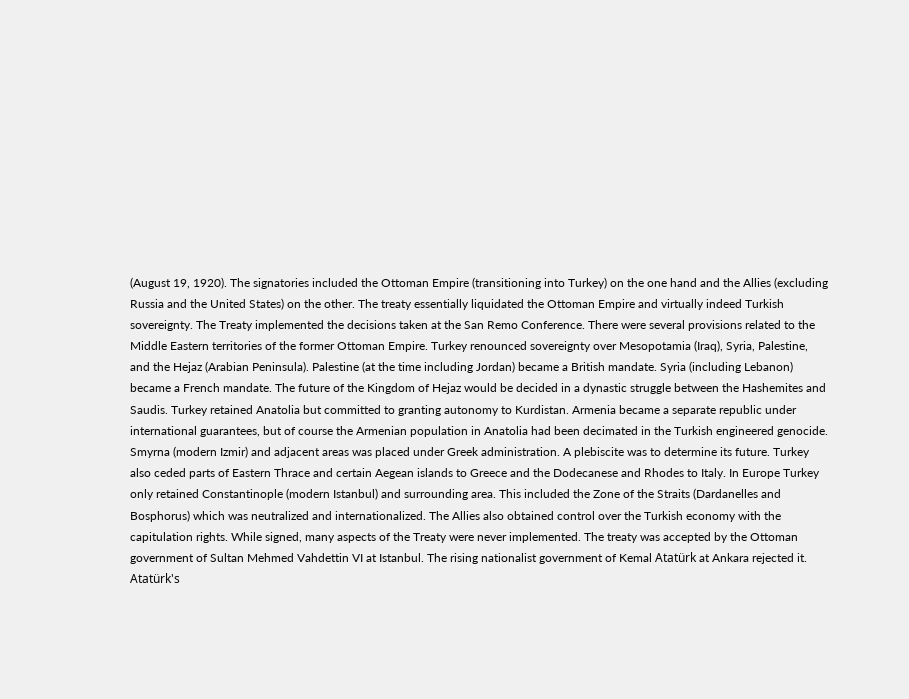(August 19, 1920). The signatories included the Ottoman Empire (transitioning into Turkey) on the one hand and the Allies (excluding Russia and the United States) on the other. The treaty essentially liquidated the Ottoman Empire and virtually indeed Turkish sovereignty. The Treaty implemented the decisions taken at the San Remo Conference. There were several provisions related to the Middle Eastern territories of the former Ottoman Empire. Turkey renounced sovereignty over Mesopotamia (Iraq), Syria, Palestine, and the Hejaz (Arabian Peninsula). Palestine (at the time including Jordan) became a British mandate. Syria (including Lebanon) became a French mandate. The future of the Kingdom of Hejaz would be decided in a dynastic struggle between the Hashemites and Saudis. Turkey retained Anatolia but committed to granting autonomy to Kurdistan. Armenia became a separate republic under international guarantees, but of course the Armenian population in Anatolia had been decimated in the Turkish engineered genocide. Smyrna (modern Izmir) and adjacent areas was placed under Greek administration. A plebiscite was to determine its future. Turkey also ceded parts of Eastern Thrace and certain Aegean islands to Greece and the Dodecanese and Rhodes to Italy. In Europe Turkey only retained Constantinople (modern Istanbul) and surrounding area. This included the Zone of the Straits (Dardanelles and Bosphorus) which was neutralized and internationalized. The Allies also obtained control over the Turkish economy with the capitulation rights. While signed, many aspects of the Treaty were never implemented. The treaty was accepted by the Ottoman government of Sultan Mehmed Vahdettin VI at Istanbul. The rising nationalist government of Kemal Atatürk at Ankara rejected it. Atatürk's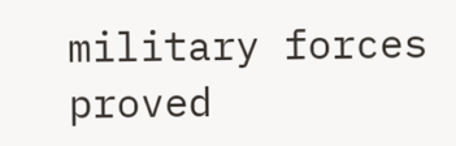military forces proved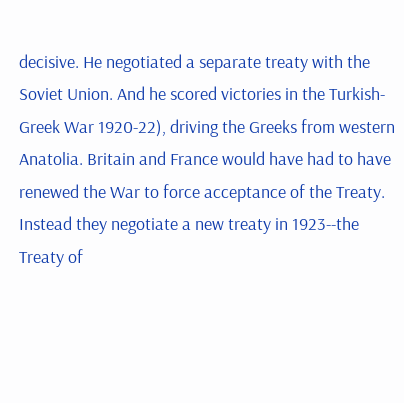decisive. He negotiated a separate treaty with the Soviet Union. And he scored victories in the Turkish-Greek War 1920-22), driving the Greeks from western Anatolia. Britain and France would have had to have renewed the War to force acceptance of the Treaty. Instead they negotiate a new treaty in 1923--the Treaty of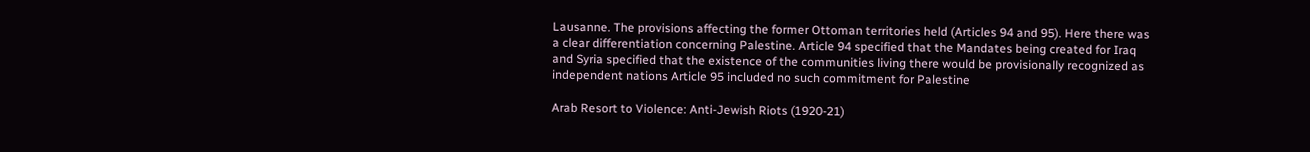Lausanne. The provisions affecting the former Ottoman territories held (Articles 94 and 95). Here there was a clear differentiation concerning Palestine. Article 94 specified that the Mandates being created for Iraq and Syria specified that the existence of the communities living there would be provisionally recognized as independent nations Article 95 included no such commitment for Palestine

Arab Resort to Violence: Anti-Jewish Riots (1920-21)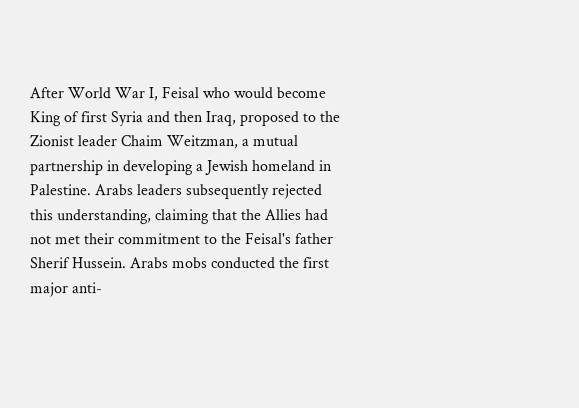After World War I, Feisal who would become King of first Syria and then Iraq, proposed to the Zionist leader Chaim Weitzman, a mutual partnership in developing a Jewish homeland in Palestine. Arabs leaders subsequently rejected this understanding, claiming that the Allies had not met their commitment to the Feisal's father Sherif Hussein. Arabs mobs conducted the first major anti-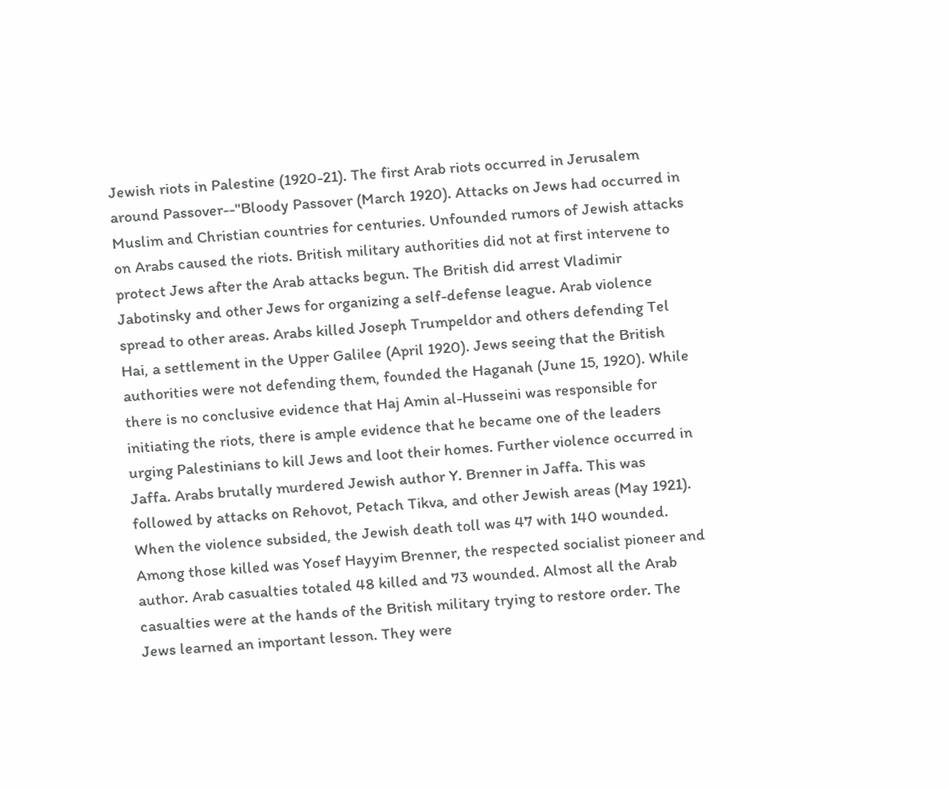Jewish riots in Palestine (1920-21). The first Arab riots occurred in Jerusalem around Passover--"Bloody Passover (March 1920). Attacks on Jews had occurred in Muslim and Christian countries for centuries. Unfounded rumors of Jewish attacks on Arabs caused the riots. British military authorities did not at first intervene to protect Jews after the Arab attacks begun. The British did arrest Vladimir Jabotinsky and other Jews for organizing a self-defense league. Arab violence spread to other areas. Arabs killed Joseph Trumpeldor and others defending Tel Hai, a settlement in the Upper Galilee (April 1920). Jews seeing that the British authorities were not defending them, founded the Haganah (June 15, 1920). While there is no conclusive evidence that Haj Amin al-Husseini was responsible for initiating the riots, there is ample evidence that he became one of the leaders urging Palestinians to kill Jews and loot their homes. Further violence occurred in Jaffa. Arabs brutally murdered Jewish author Y. Brenner in Jaffa. This was followed by attacks on Rehovot, Petach Tikva, and other Jewish areas (May 1921). When the violence subsided, the Jewish death toll was 47 with 140 wounded. Among those killed was Yosef Hayyim Brenner, the respected socialist pioneer and author. Arab casualties totaled 48 killed and 73 wounded. Almost all the Arab casualties were at the hands of the British military trying to restore order. The Jews learned an important lesson. They were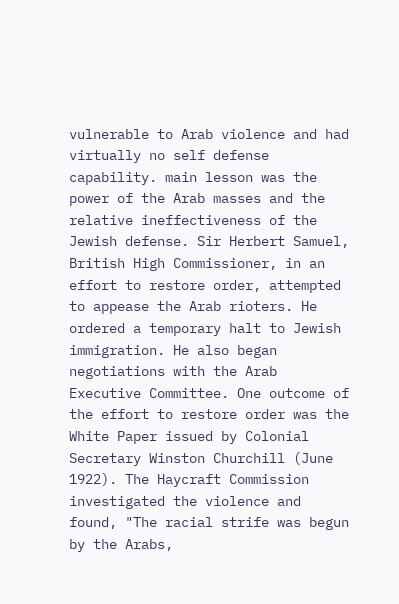vulnerable to Arab violence and had virtually no self defense capability. main lesson was the power of the Arab masses and the relative ineffectiveness of the Jewish defense. Sir Herbert Samuel, British High Commissioner, in an effort to restore order, attempted to appease the Arab rioters. He ordered a temporary halt to Jewish immigration. He also began negotiations with the Arab Executive Committee. One outcome of the effort to restore order was the White Paper issued by Colonial Secretary Winston Churchill (June 1922). The Haycraft Commission investigated the violence and found, "The racial strife was begun by the Arabs,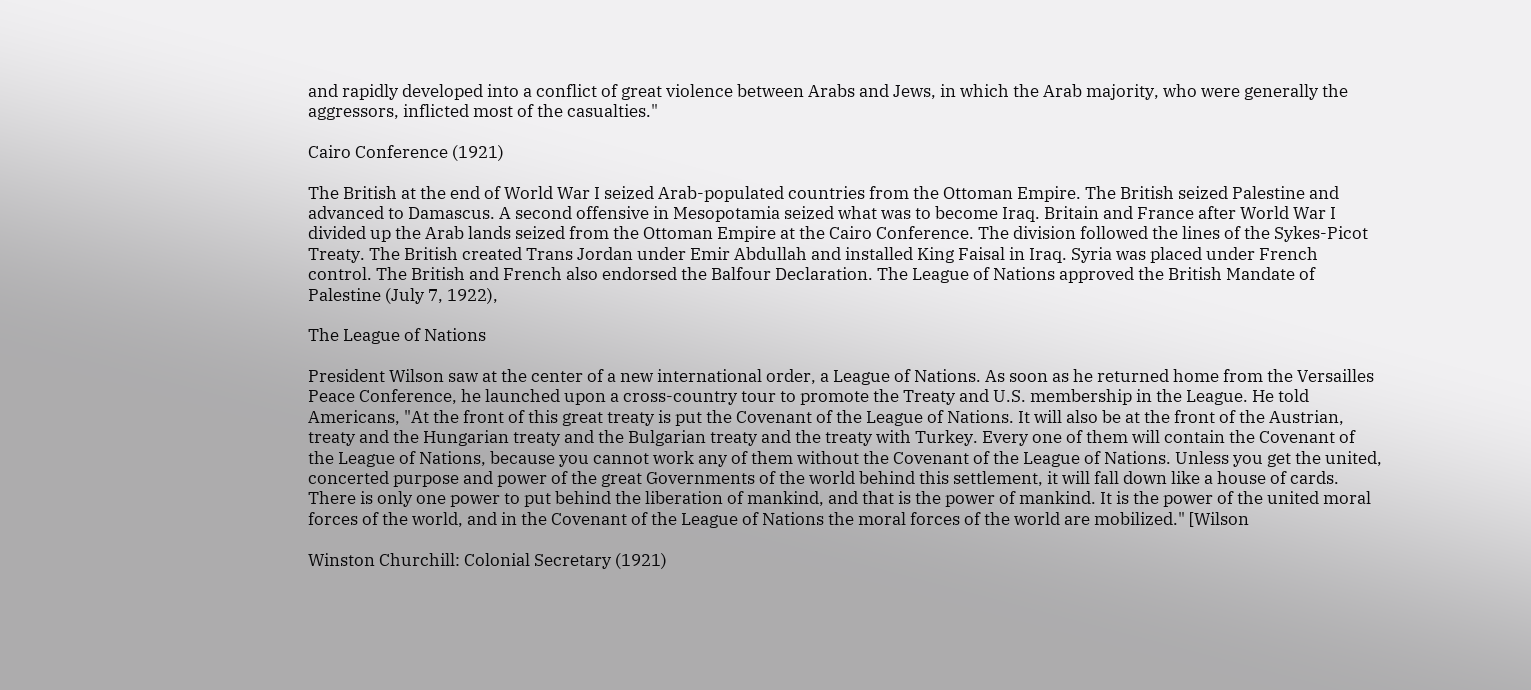and rapidly developed into a conflict of great violence between Arabs and Jews, in which the Arab majority, who were generally the aggressors, inflicted most of the casualties."

Cairo Conference (1921)

The British at the end of World War I seized Arab-populated countries from the Ottoman Empire. The British seized Palestine and advanced to Damascus. A second offensive in Mesopotamia seized what was to become Iraq. Britain and France after World War I divided up the Arab lands seized from the Ottoman Empire at the Cairo Conference. The division followed the lines of the Sykes-Picot Treaty. The British created Trans Jordan under Emir Abdullah and installed King Faisal in Iraq. Syria was placed under French control. The British and French also endorsed the Balfour Declaration. The League of Nations approved the British Mandate of Palestine (July 7, 1922),

The League of Nations

President Wilson saw at the center of a new international order, a League of Nations. As soon as he returned home from the Versailles Peace Conference, he launched upon a cross-country tour to promote the Treaty and U.S. membership in the League. He told Americans, "At the front of this great treaty is put the Covenant of the League of Nations. It will also be at the front of the Austrian, treaty and the Hungarian treaty and the Bulgarian treaty and the treaty with Turkey. Every one of them will contain the Covenant of the League of Nations, because you cannot work any of them without the Covenant of the League of Nations. Unless you get the united, concerted purpose and power of the great Governments of the world behind this settlement, it will fall down like a house of cards. There is only one power to put behind the liberation of mankind, and that is the power of mankind. It is the power of the united moral forces of the world, and in the Covenant of the League of Nations the moral forces of the world are mobilized." [Wilson

Winston Churchill: Colonial Secretary (1921)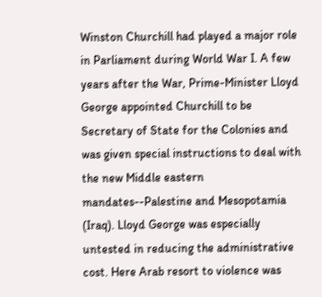Winston Churchill had played a major role in Parliament during World War I. A few years after the War, Prime-Minister Lloyd George appointed Churchill to be Secretary of State for the Colonies and was given special instructions to deal with the new Middle eastern mandates--Palestine and Mesopotamia (Iraq). Lloyd George was especially untested in reducing the administrative cost. Here Arab resort to violence was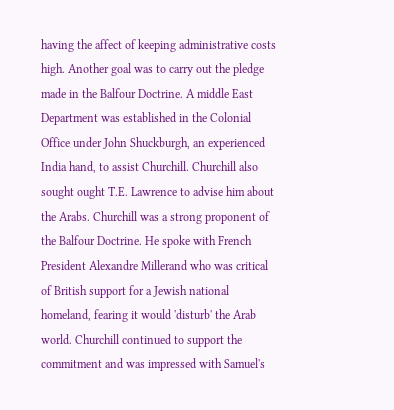having the affect of keeping administrative costs high. Another goal was to carry out the pledge made in the Balfour Doctrine. A middle East Department was established in the Colonial Office under John Shuckburgh, an experienced India hand, to assist Churchill. Churchill also sought ought T.E. Lawrence to advise him about the Arabs. Churchill was a strong proponent of the Balfour Doctrine. He spoke with French President Alexandre Millerand who was critical of British support for a Jewish national homeland, fearing it would 'disturb' the Arab world. Churchill continued to support the commitment and was impressed with Samuel's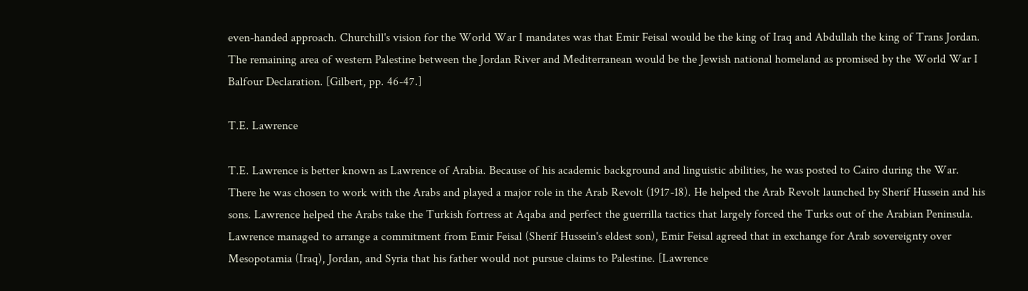even-handed approach. Churchill's vision for the World War I mandates was that Emir Feisal would be the king of Iraq and Abdullah the king of Trans Jordan. The remaining area of western Palestine between the Jordan River and Mediterranean would be the Jewish national homeland as promised by the World War I Balfour Declaration. [Gilbert, pp. 46-47.]

T.E. Lawrence

T.E. Lawrence is better known as Lawrence of Arabia. Because of his academic background and linguistic abilities, he was posted to Cairo during the War. There he was chosen to work with the Arabs and played a major role in the Arab Revolt (1917-18). He helped the Arab Revolt launched by Sherif Hussein and his sons. Lawrence helped the Arabs take the Turkish fortress at Aqaba and perfect the guerrilla tactics that largely forced the Turks out of the Arabian Peninsula. Lawrence managed to arrange a commitment from Emir Feisal (Sherif Hussein's eldest son), Emir Feisal agreed that in exchange for Arab sovereignty over Mesopotamia (Iraq), Jordan, and Syria that his father would not pursue claims to Palestine. [Lawrence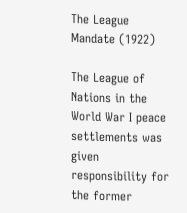The League Mandate (1922)

The League of Nations in the World War I peace settlements was given responsibility for the former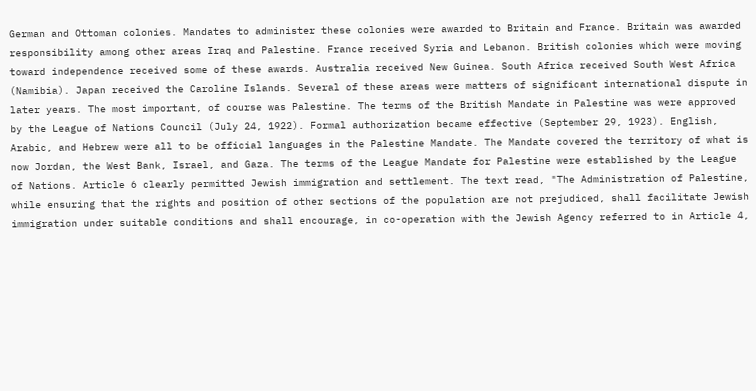German and Ottoman colonies. Mandates to administer these colonies were awarded to Britain and France. Britain was awarded responsibility among other areas Iraq and Palestine. France received Syria and Lebanon. British colonies which were moving toward independence received some of these awards. Australia received New Guinea. South Africa received South West Africa (Namibia). Japan received the Caroline Islands. Several of these areas were matters of significant international dispute in later years. The most important, of course was Palestine. The terms of the British Mandate in Palestine was were approved by the League of Nations Council (July 24, 1922). Formal authorization became effective (September 29, 1923). English, Arabic, and Hebrew were all to be official languages in the Palestine Mandate. The Mandate covered the territory of what is now Jordan, the West Bank, Israel, and Gaza. The terms of the League Mandate for Palestine were established by the League of Nations. Article 6 clearly permitted Jewish immigration and settlement. The text read, "The Administration of Palestine, while ensuring that the rights and position of other sections of the population are not prejudiced, shall facilitate Jewish immigration under suitable conditions and shall encourage, in co-operation with the Jewish Agency referred to in Article 4,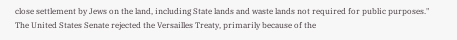close settlement by Jews on the land, including State lands and waste lands not required for public purposes." The United States Senate rejected the Versailles Treaty, primarily because of the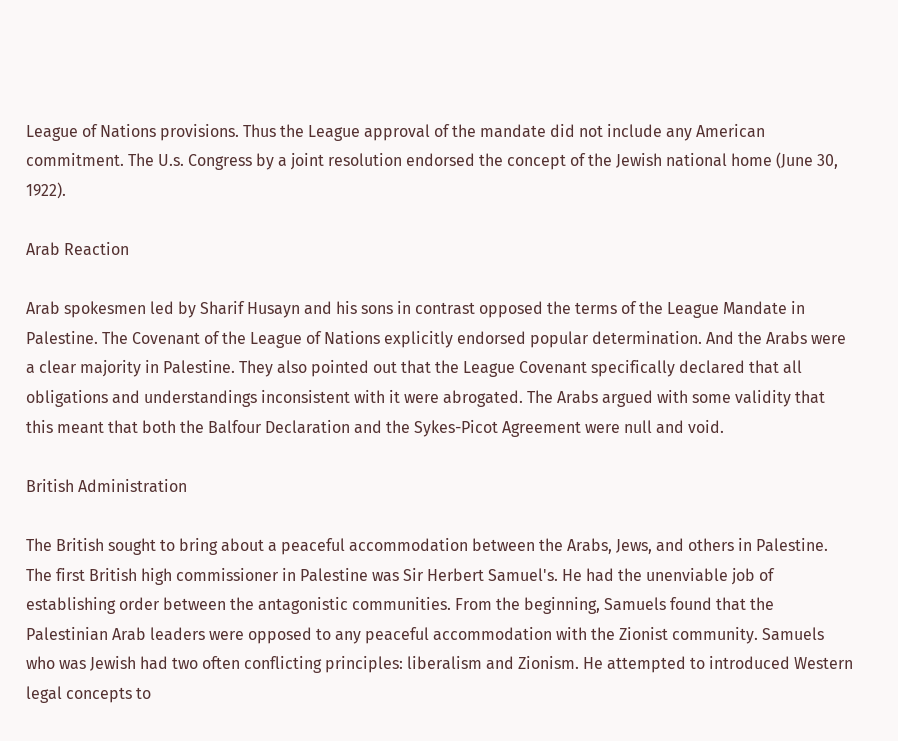League of Nations provisions. Thus the League approval of the mandate did not include any American commitment. The U.s. Congress by a joint resolution endorsed the concept of the Jewish national home (June 30, 1922).

Arab Reaction

Arab spokesmen led by Sharif Husayn and his sons in contrast opposed the terms of the League Mandate in Palestine. The Covenant of the League of Nations explicitly endorsed popular determination. And the Arabs were a clear majority in Palestine. They also pointed out that the League Covenant specifically declared that all obligations and understandings inconsistent with it were abrogated. The Arabs argued with some validity that this meant that both the Balfour Declaration and the Sykes-Picot Agreement were null and void.

British Administration

The British sought to bring about a peaceful accommodation between the Arabs, Jews, and others in Palestine. The first British high commissioner in Palestine was Sir Herbert Samuel's. He had the unenviable job of establishing order between the antagonistic communities. From the beginning, Samuels found that the Palestinian Arab leaders were opposed to any peaceful accommodation with the Zionist community. Samuels who was Jewish had two often conflicting principles: liberalism and Zionism. He attempted to introduced Western legal concepts to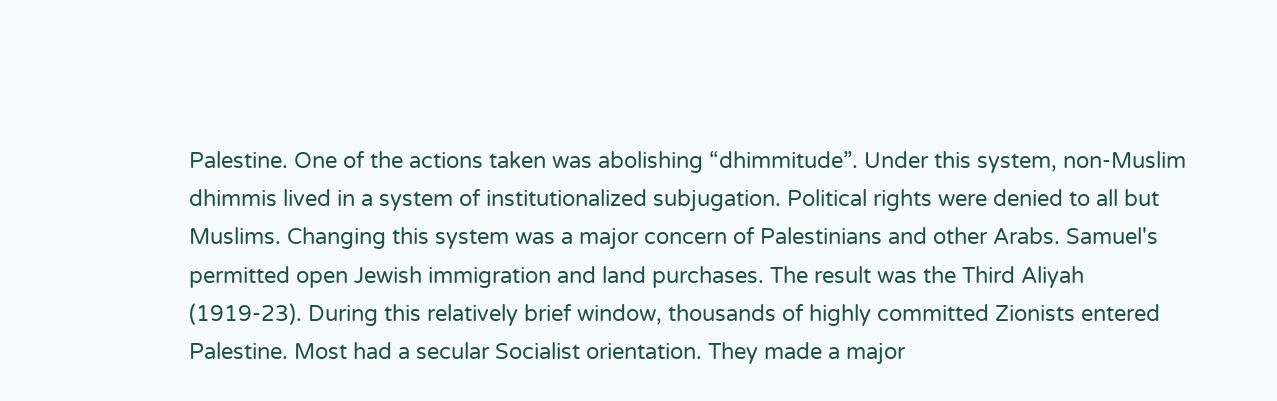Palestine. One of the actions taken was abolishing “dhimmitude”. Under this system, non-Muslim dhimmis lived in a system of institutionalized subjugation. Political rights were denied to all but Muslims. Changing this system was a major concern of Palestinians and other Arabs. Samuel's permitted open Jewish immigration and land purchases. The result was the Third Aliyah (1919-23). During this relatively brief window, thousands of highly committed Zionists entered Palestine. Most had a secular Socialist orientation. They made a major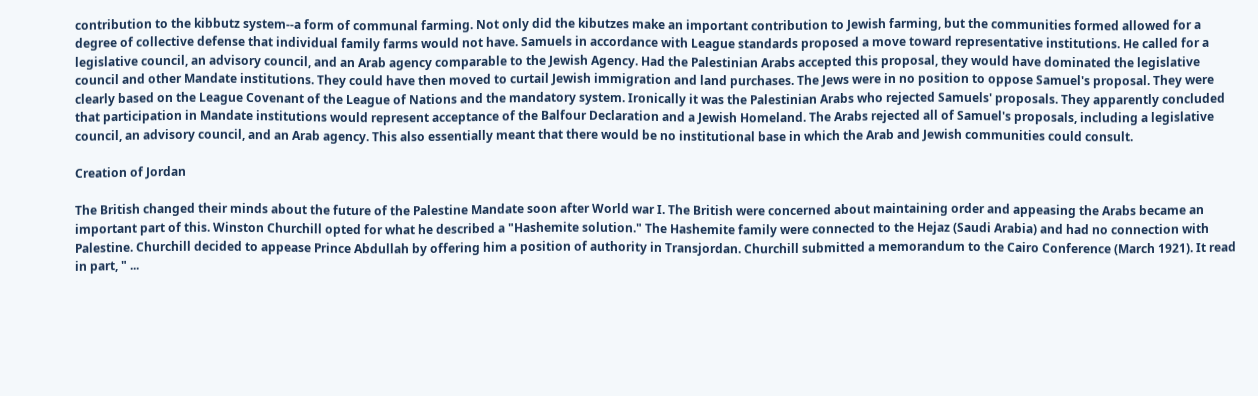contribution to the kibbutz system--a form of communal farming. Not only did the kibutzes make an important contribution to Jewish farming, but the communities formed allowed for a degree of collective defense that individual family farms would not have. Samuels in accordance with League standards proposed a move toward representative institutions. He called for a legislative council, an advisory council, and an Arab agency comparable to the Jewish Agency. Had the Palestinian Arabs accepted this proposal, they would have dominated the legislative council and other Mandate institutions. They could have then moved to curtail Jewish immigration and land purchases. The Jews were in no position to oppose Samuel's proposal. They were clearly based on the League Covenant of the League of Nations and the mandatory system. Ironically it was the Palestinian Arabs who rejected Samuels' proposals. They apparently concluded that participation in Mandate institutions would represent acceptance of the Balfour Declaration and a Jewish Homeland. The Arabs rejected all of Samuel's proposals, including a legislative council, an advisory council, and an Arab agency. This also essentially meant that there would be no institutional base in which the Arab and Jewish communities could consult.

Creation of Jordan

The British changed their minds about the future of the Palestine Mandate soon after World war I. The British were concerned about maintaining order and appeasing the Arabs became an important part of this. Winston Churchill opted for what he described a "Hashemite solution." The Hashemite family were connected to the Hejaz (Saudi Arabia) and had no connection with Palestine. Churchill decided to appease Prince Abdullah by offering him a position of authority in Transjordan. Churchill submitted a memorandum to the Cairo Conference (March 1921). It read in part, " ...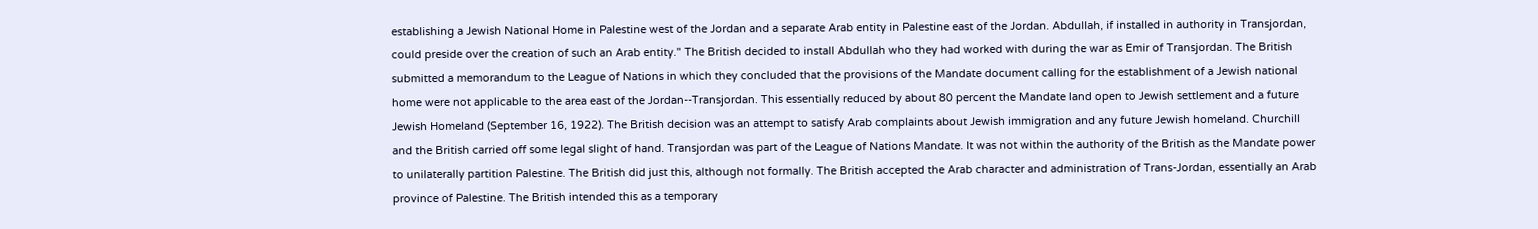establishing a Jewish National Home in Palestine west of the Jordan and a separate Arab entity in Palestine east of the Jordan. Abdullah, if installed in authority in Transjordan, could preside over the creation of such an Arab entity." The British decided to install Abdullah who they had worked with during the war as Emir of Transjordan. The British submitted a memorandum to the League of Nations in which they concluded that the provisions of the Mandate document calling for the establishment of a Jewish national home were not applicable to the area east of the Jordan--Transjordan. This essentially reduced by about 80 percent the Mandate land open to Jewish settlement and a future Jewish Homeland (September 16, 1922). The British decision was an attempt to satisfy Arab complaints about Jewish immigration and any future Jewish homeland. Churchill and the British carried off some legal slight of hand. Transjordan was part of the League of Nations Mandate. It was not within the authority of the British as the Mandate power to unilaterally partition Palestine. The British did just this, although not formally. The British accepted the Arab character and administration of Trans-Jordan, essentially an Arab province of Palestine. The British intended this as a temporary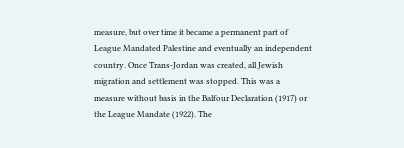measure, but over time it became a permanent part of League Mandated Palestine and eventually an independent country. Once Trans-Jordan was created, all Jewish migration and settlement was stopped. This was a measure without basis in the Balfour Declaration (1917) or the League Mandate (1922). The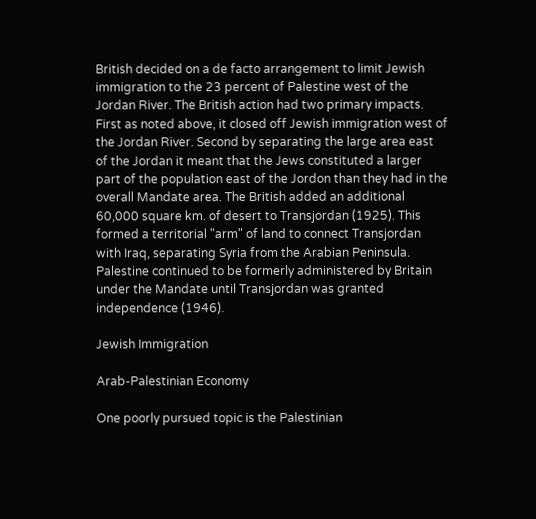British decided on a de facto arrangement to limit Jewish immigration to the 23 percent of Palestine west of the Jordan River. The British action had two primary impacts. First as noted above, it closed off Jewish immigration west of the Jordan River. Second by separating the large area east of the Jordan it meant that the Jews constituted a larger part of the population east of the Jordon than they had in the overall Mandate area. The British added an additional 60,000 square km. of desert to Transjordan (1925). This formed a territorial "arm" of land to connect Transjordan with Iraq, separating Syria from the Arabian Peninsula. Palestine continued to be formerly administered by Britain under the Mandate until Transjordan was granted independence (1946).

Jewish Immigration

Arab-Palestinian Economy

One poorly pursued topic is the Palestinian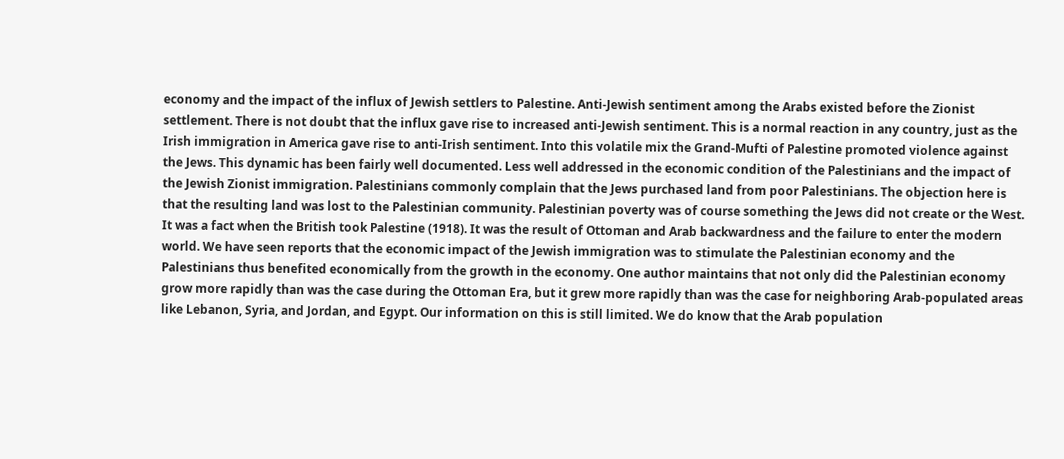economy and the impact of the influx of Jewish settlers to Palestine. Anti-Jewish sentiment among the Arabs existed before the Zionist settlement. There is not doubt that the influx gave rise to increased anti-Jewish sentiment. This is a normal reaction in any country, just as the Irish immigration in America gave rise to anti-Irish sentiment. Into this volatile mix the Grand-Mufti of Palestine promoted violence against the Jews. This dynamic has been fairly well documented. Less well addressed in the economic condition of the Palestinians and the impact of the Jewish Zionist immigration. Palestinians commonly complain that the Jews purchased land from poor Palestinians. The objection here is that the resulting land was lost to the Palestinian community. Palestinian poverty was of course something the Jews did not create or the West. It was a fact when the British took Palestine (1918). It was the result of Ottoman and Arab backwardness and the failure to enter the modern world. We have seen reports that the economic impact of the Jewish immigration was to stimulate the Palestinian economy and the Palestinians thus benefited economically from the growth in the economy. One author maintains that not only did the Palestinian economy grow more rapidly than was the case during the Ottoman Era, but it grew more rapidly than was the case for neighboring Arab-populated areas like Lebanon, Syria, and Jordan, and Egypt. Our information on this is still limited. We do know that the Arab population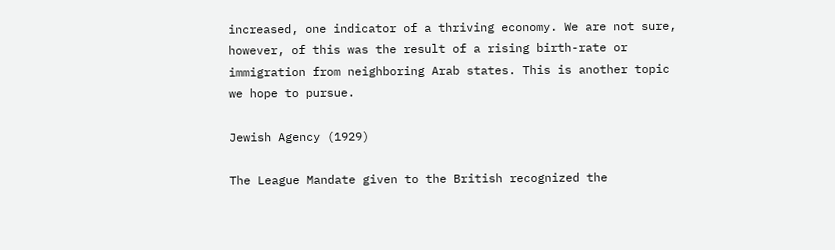increased, one indicator of a thriving economy. We are not sure, however, of this was the result of a rising birth-rate or immigration from neighboring Arab states. This is another topic we hope to pursue.

Jewish Agency (1929)

The League Mandate given to the British recognized the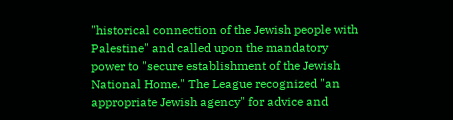"historical connection of the Jewish people with Palestine" and called upon the mandatory power to "secure establishment of the Jewish National Home." The League recognized "an appropriate Jewish agency" for advice and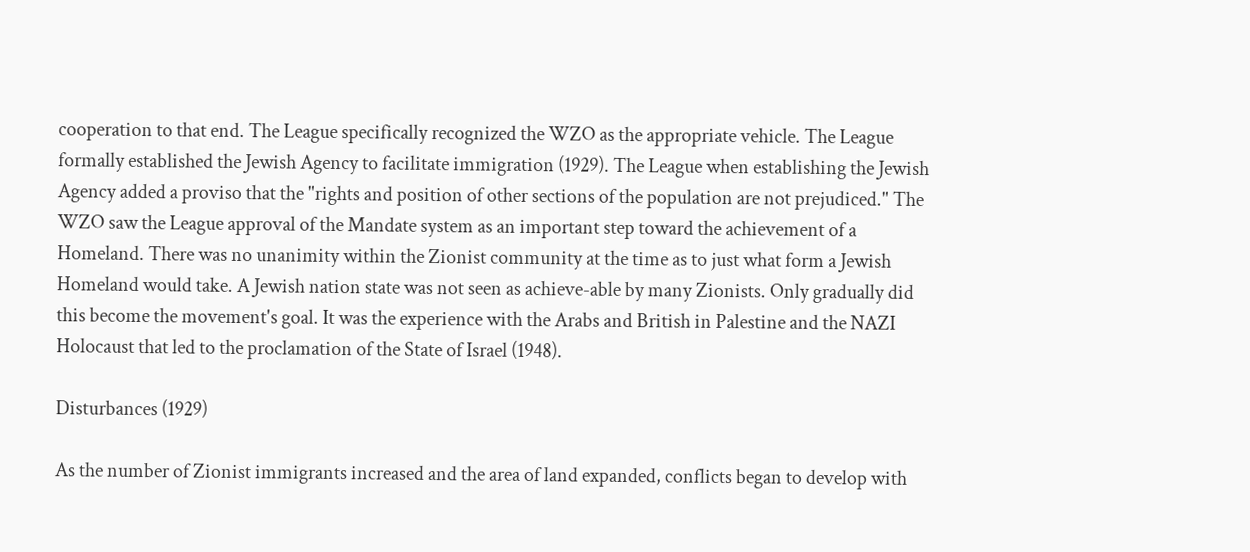cooperation to that end. The League specifically recognized the WZO as the appropriate vehicle. The League formally established the Jewish Agency to facilitate immigration (1929). The League when establishing the Jewish Agency added a proviso that the "rights and position of other sections of the population are not prejudiced." The WZO saw the League approval of the Mandate system as an important step toward the achievement of a Homeland. There was no unanimity within the Zionist community at the time as to just what form a Jewish Homeland would take. A Jewish nation state was not seen as achieve-able by many Zionists. Only gradually did this become the movement's goal. It was the experience with the Arabs and British in Palestine and the NAZI Holocaust that led to the proclamation of the State of Israel (1948).

Disturbances (1929)

As the number of Zionist immigrants increased and the area of land expanded, conflicts began to develop with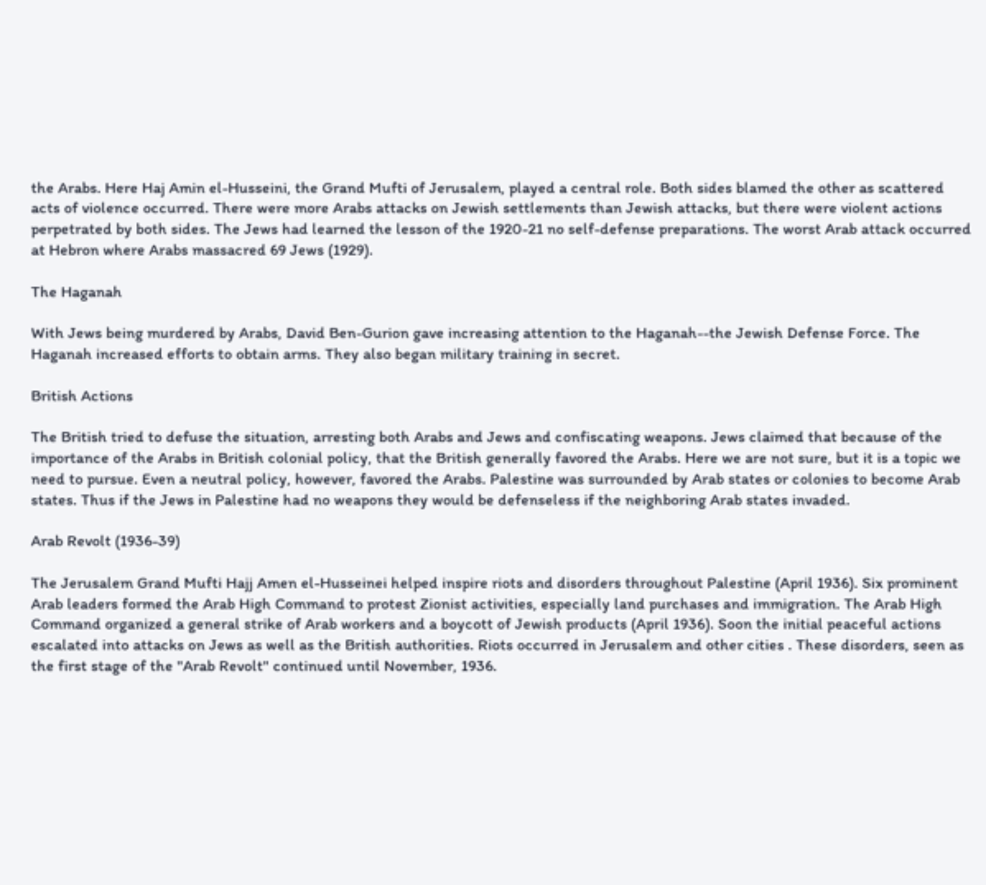the Arabs. Here Haj Amin el-Husseini, the Grand Mufti of Jerusalem, played a central role. Both sides blamed the other as scattered acts of violence occurred. There were more Arabs attacks on Jewish settlements than Jewish attacks, but there were violent actions perpetrated by both sides. The Jews had learned the lesson of the 1920-21 no self-defense preparations. The worst Arab attack occurred at Hebron where Arabs massacred 69 Jews (1929).

The Haganah

With Jews being murdered by Arabs, David Ben-Gurion gave increasing attention to the Haganah--the Jewish Defense Force. The Haganah increased efforts to obtain arms. They also began military training in secret.

British Actions

The British tried to defuse the situation, arresting both Arabs and Jews and confiscating weapons. Jews claimed that because of the importance of the Arabs in British colonial policy, that the British generally favored the Arabs. Here we are not sure, but it is a topic we need to pursue. Even a neutral policy, however, favored the Arabs. Palestine was surrounded by Arab states or colonies to become Arab states. Thus if the Jews in Palestine had no weapons they would be defenseless if the neighboring Arab states invaded.

Arab Revolt (1936-39)

The Jerusalem Grand Mufti Hajj Amen el-Husseinei helped inspire riots and disorders throughout Palestine (April 1936). Six prominent Arab leaders formed the Arab High Command to protest Zionist activities, especially land purchases and immigration. The Arab High Command organized a general strike of Arab workers and a boycott of Jewish products (April 1936). Soon the initial peaceful actions escalated into attacks on Jews as well as the British authorities. Riots occurred in Jerusalem and other cities . These disorders, seen as the first stage of the "Arab Revolt" continued until November, 1936.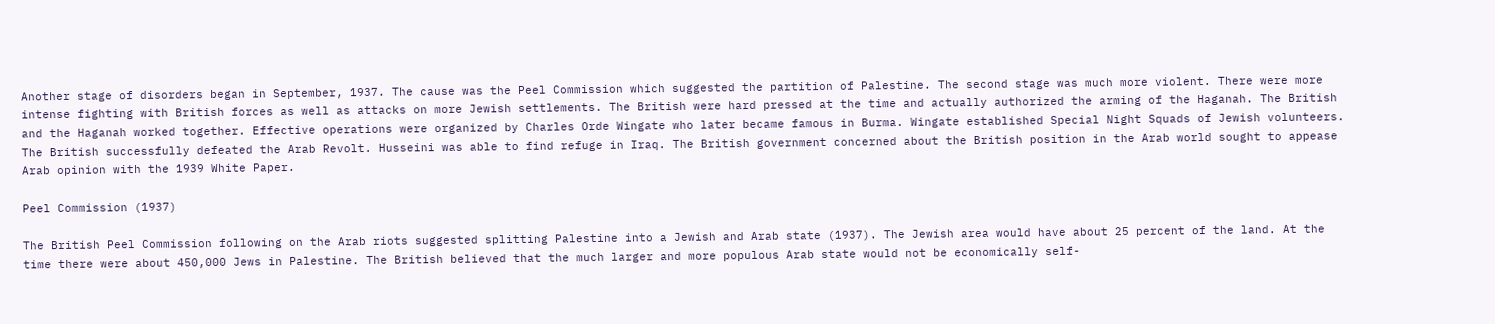Another stage of disorders began in September, 1937. The cause was the Peel Commission which suggested the partition of Palestine. The second stage was much more violent. There were more intense fighting with British forces as well as attacks on more Jewish settlements. The British were hard pressed at the time and actually authorized the arming of the Haganah. The British and the Haganah worked together. Effective operations were organized by Charles Orde Wingate who later became famous in Burma. Wingate established Special Night Squads of Jewish volunteers. The British successfully defeated the Arab Revolt. Husseini was able to find refuge in Iraq. The British government concerned about the British position in the Arab world sought to appease Arab opinion with the 1939 White Paper.

Peel Commission (1937)

The British Peel Commission following on the Arab riots suggested splitting Palestine into a Jewish and Arab state (1937). The Jewish area would have about 25 percent of the land. At the time there were about 450,000 Jews in Palestine. The British believed that the much larger and more populous Arab state would not be economically self-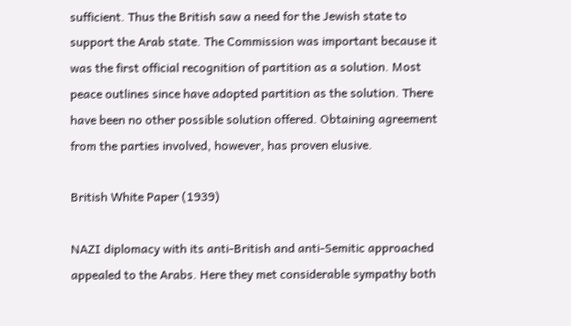sufficient. Thus the British saw a need for the Jewish state to support the Arab state. The Commission was important because it was the first official recognition of partition as a solution. Most peace outlines since have adopted partition as the solution. There have been no other possible solution offered. Obtaining agreement from the parties involved, however, has proven elusive.

British White Paper (1939)

NAZI diplomacy with its anti-British and anti-Semitic approached appealed to the Arabs. Here they met considerable sympathy both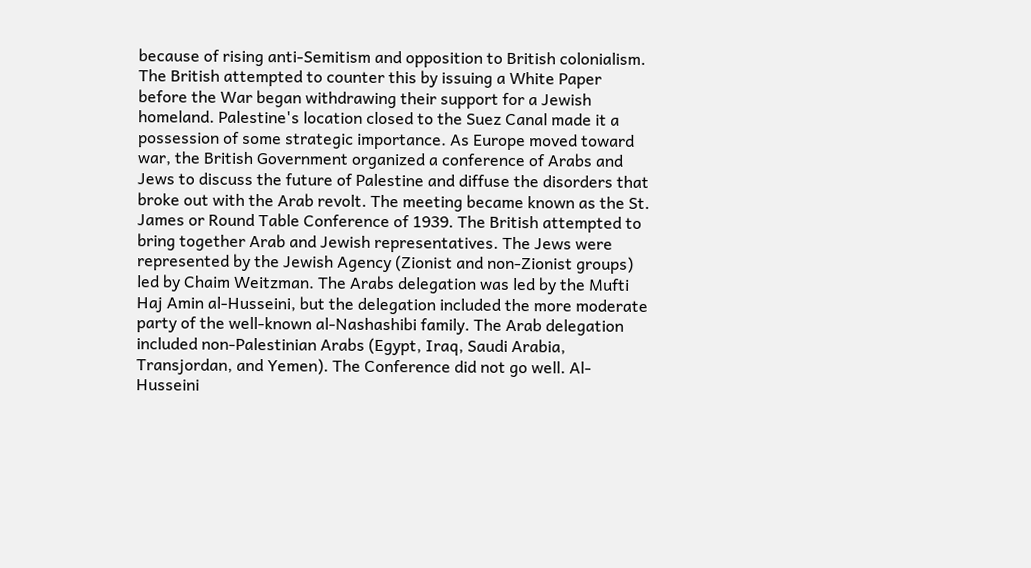because of rising anti-Semitism and opposition to British colonialism. The British attempted to counter this by issuing a White Paper before the War began withdrawing their support for a Jewish homeland. Palestine's location closed to the Suez Canal made it a possession of some strategic importance. As Europe moved toward war, the British Government organized a conference of Arabs and Jews to discuss the future of Palestine and diffuse the disorders that broke out with the Arab revolt. The meeting became known as the St. James or Round Table Conference of 1939. The British attempted to bring together Arab and Jewish representatives. The Jews were represented by the Jewish Agency (Zionist and non-Zionist groups) led by Chaim Weitzman. The Arabs delegation was led by the Mufti Haj Amin al-Husseini, but the delegation included the more moderate party of the well-known al-Nashashibi family. The Arab delegation included non-Palestinian Arabs (Egypt, Iraq, Saudi Arabia, Transjordan, and Yemen). The Conference did not go well. Al-Husseini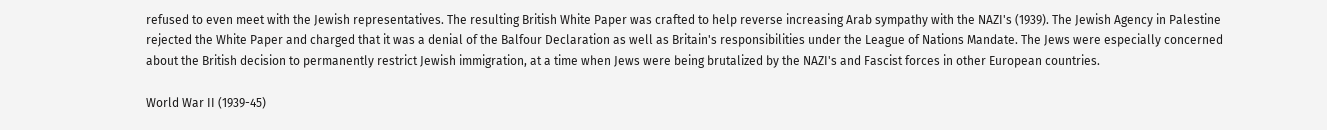refused to even meet with the Jewish representatives. The resulting British White Paper was crafted to help reverse increasing Arab sympathy with the NAZI's (1939). The Jewish Agency in Palestine rejected the White Paper and charged that it was a denial of the Balfour Declaration as well as Britain's responsibilities under the League of Nations Mandate. The Jews were especially concerned about the British decision to permanently restrict Jewish immigration, at a time when Jews were being brutalized by the NAZI's and Fascist forces in other European countries.

World War II (1939-45)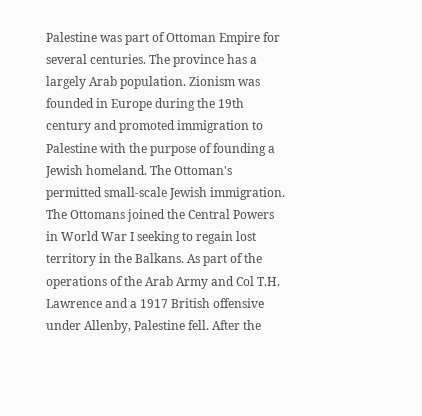Palestine was part of Ottoman Empire for several centuries. The province has a largely Arab population. Zionism was founded in Europe during the 19th century and promoted immigration to Palestine with the purpose of founding a Jewish homeland. The Ottoman's permitted small-scale Jewish immigration. The Ottomans joined the Central Powers in World War I seeking to regain lost territory in the Balkans. As part of the operations of the Arab Army and Col T.H. Lawrence and a 1917 British offensive under Allenby, Palestine fell. After the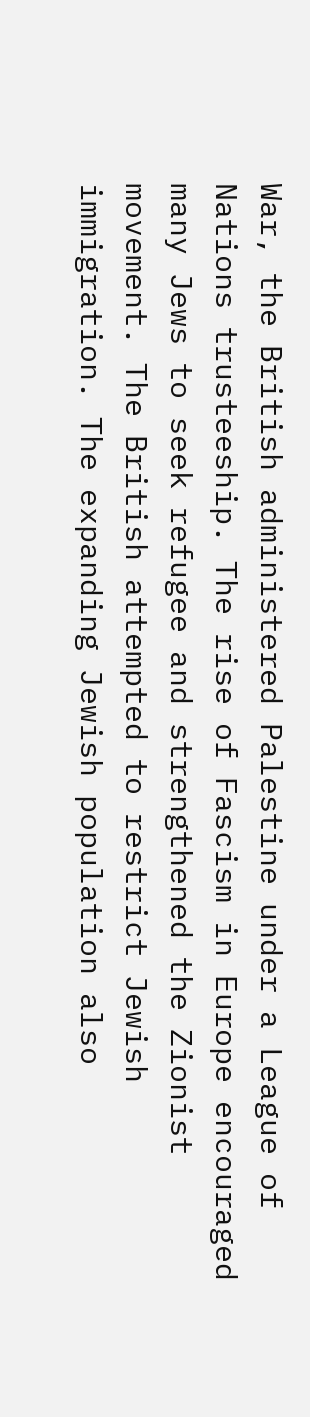War, the British administered Palestine under a League of Nations trusteeship. The rise of Fascism in Europe encouraged many Jews to seek refugee and strengthened the Zionist movement. The British attempted to restrict Jewish immigration. The expanding Jewish population also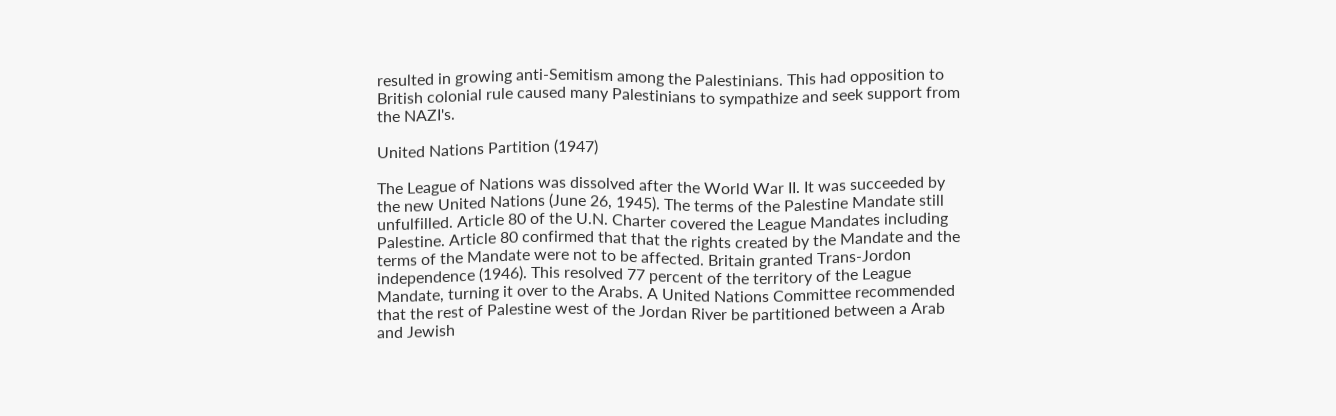resulted in growing anti-Semitism among the Palestinians. This had opposition to British colonial rule caused many Palestinians to sympathize and seek support from the NAZI's.

United Nations Partition (1947)

The League of Nations was dissolved after the World War II. It was succeeded by the new United Nations (June 26, 1945). The terms of the Palestine Mandate still unfulfilled. Article 80 of the U.N. Charter covered the League Mandates including Palestine. Article 80 confirmed that that the rights created by the Mandate and the terms of the Mandate were not to be affected. Britain granted Trans-Jordon independence (1946). This resolved 77 percent of the territory of the League Mandate, turning it over to the Arabs. A United Nations Committee recommended that the rest of Palestine west of the Jordan River be partitioned between a Arab and Jewish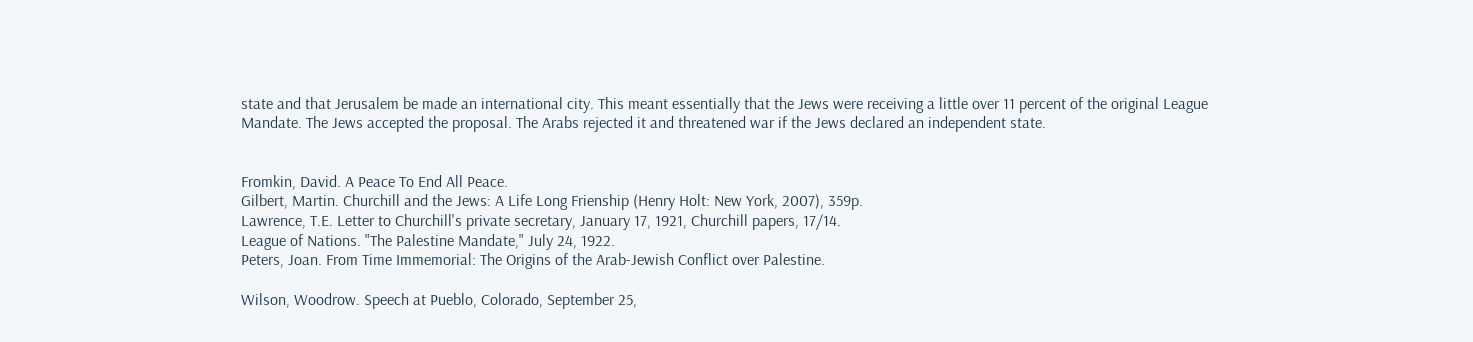state and that Jerusalem be made an international city. This meant essentially that the Jews were receiving a little over 11 percent of the original League Mandate. The Jews accepted the proposal. The Arabs rejected it and threatened war if the Jews declared an independent state.


Fromkin, David. A Peace To End All Peace.
Gilbert, Martin. Churchill and the Jews: A Life Long Frienship (Henry Holt: New York, 2007), 359p.
Lawrence, T.E. Letter to Churchill's private secretary, January 17, 1921, Churchill papers, 17/14.
League of Nations. "The Palestine Mandate," July 24, 1922.
Peters, Joan. From Time Immemorial: The Origins of the Arab-Jewish Conflict over Palestine.

Wilson, Woodrow. Speech at Pueblo, Colorado, September 25,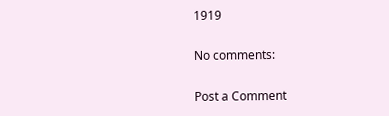1919

No comments:

Post a Comment